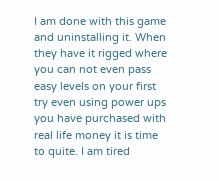I am done with this game and uninstalling it. When they have it rigged where you can not even pass easy levels on your first try even using power ups you have purchased with real life money it is time to quite. I am tired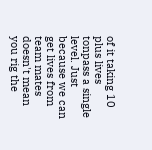of it taking 10 plus lives tonpass a single level. Just because we can get lives from team mates doesn't mean you rig the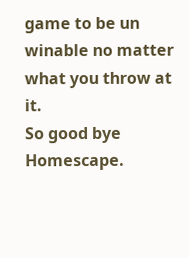game to be un winable no matter what you throw at it.
So good bye Homescape.